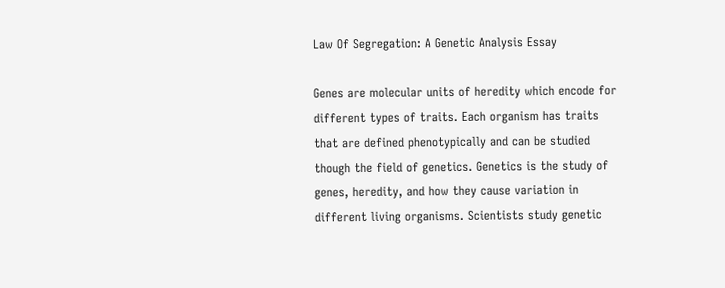Law Of Segregation: A Genetic Analysis Essay

Genes are molecular units of heredity which encode for different types of traits. Each organism has traits that are defined phenotypically and can be studied though the field of genetics. Genetics is the study of genes, heredity, and how they cause variation in different living organisms. Scientists study genetic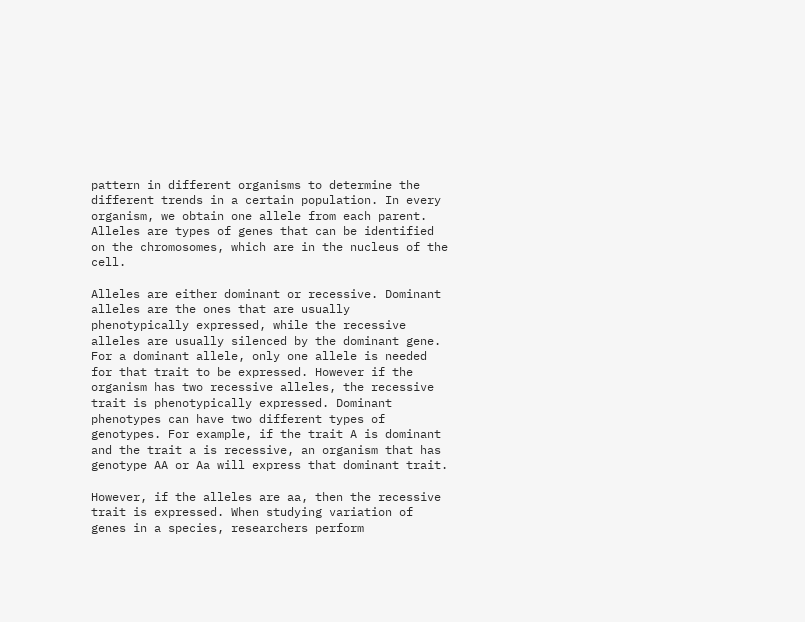pattern in different organisms to determine the different trends in a certain population. In every organism, we obtain one allele from each parent. Alleles are types of genes that can be identified on the chromosomes, which are in the nucleus of the cell.

Alleles are either dominant or recessive. Dominant alleles are the ones that are usually phenotypically expressed, while the recessive alleles are usually silenced by the dominant gene. For a dominant allele, only one allele is needed for that trait to be expressed. However if the organism has two recessive alleles, the recessive trait is phenotypically expressed. Dominant phenotypes can have two different types of genotypes. For example, if the trait A is dominant and the trait a is recessive, an organism that has genotype AA or Aa will express that dominant trait.

However, if the alleles are aa, then the recessive trait is expressed. When studying variation of genes in a species, researchers perform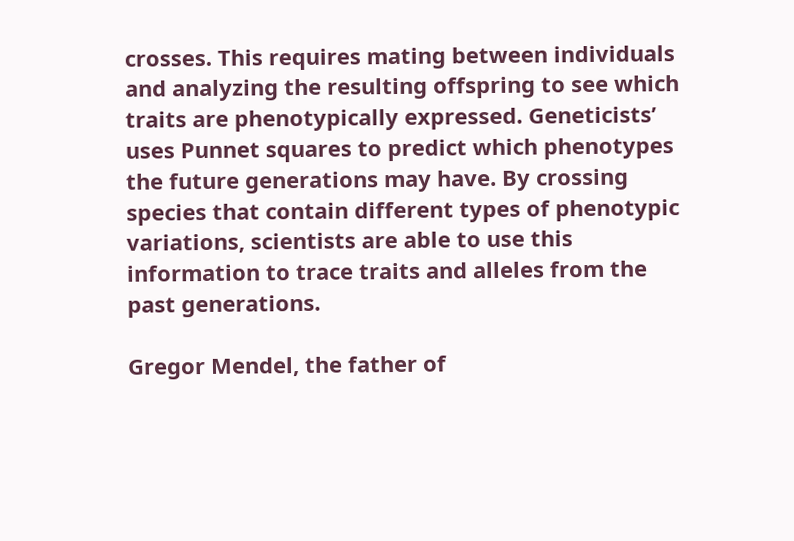crosses. This requires mating between individuals and analyzing the resulting offspring to see which traits are phenotypically expressed. Geneticists’ uses Punnet squares to predict which phenotypes the future generations may have. By crossing species that contain different types of phenotypic variations, scientists are able to use this information to trace traits and alleles from the past generations.

Gregor Mendel, the father of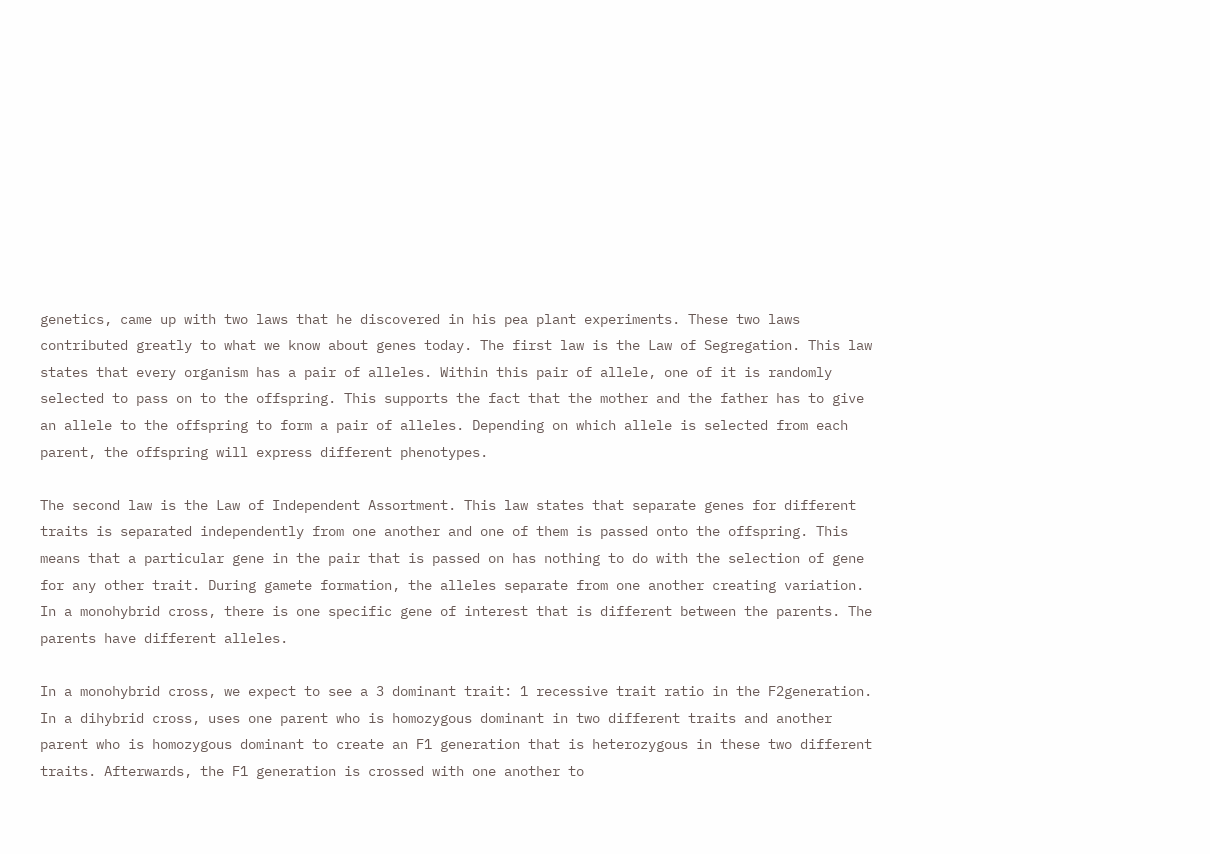genetics, came up with two laws that he discovered in his pea plant experiments. These two laws contributed greatly to what we know about genes today. The first law is the Law of Segregation. This law states that every organism has a pair of alleles. Within this pair of allele, one of it is randomly selected to pass on to the offspring. This supports the fact that the mother and the father has to give an allele to the offspring to form a pair of alleles. Depending on which allele is selected from each parent, the offspring will express different phenotypes.

The second law is the Law of Independent Assortment. This law states that separate genes for different traits is separated independently from one another and one of them is passed onto the offspring. This means that a particular gene in the pair that is passed on has nothing to do with the selection of gene for any other trait. During gamete formation, the alleles separate from one another creating variation. In a monohybrid cross, there is one specific gene of interest that is different between the parents. The parents have different alleles.

In a monohybrid cross, we expect to see a 3 dominant trait: 1 recessive trait ratio in the F2generation. In a dihybrid cross, uses one parent who is homozygous dominant in two different traits and another parent who is homozygous dominant to create an F1 generation that is heterozygous in these two different traits. Afterwards, the F1 generation is crossed with one another to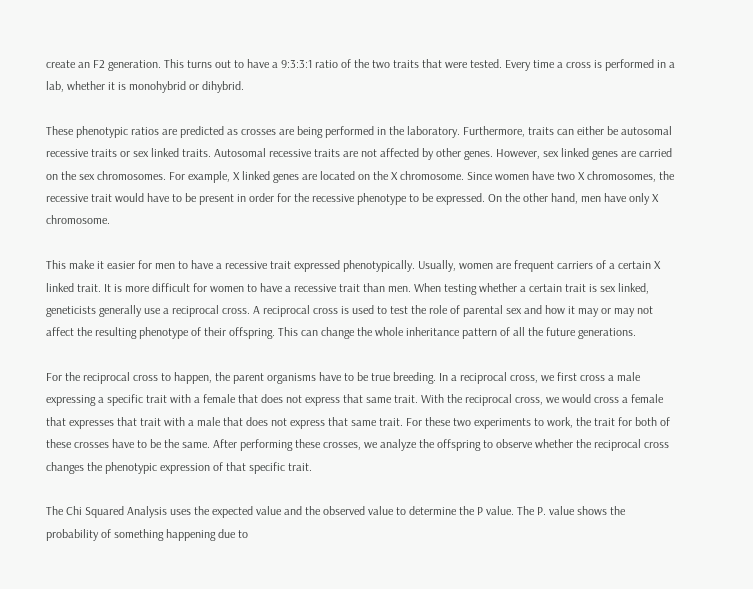create an F2 generation. This turns out to have a 9:3:3:1 ratio of the two traits that were tested. Every time a cross is performed in a lab, whether it is monohybrid or dihybrid.

These phenotypic ratios are predicted as crosses are being performed in the laboratory. Furthermore, traits can either be autosomal recessive traits or sex linked traits. Autosomal recessive traits are not affected by other genes. However, sex linked genes are carried on the sex chromosomes. For example, X linked genes are located on the X chromosome. Since women have two X chromosomes, the recessive trait would have to be present in order for the recessive phenotype to be expressed. On the other hand, men have only X chromosome.

This make it easier for men to have a recessive trait expressed phenotypically. Usually, women are frequent carriers of a certain X linked trait. It is more difficult for women to have a recessive trait than men. When testing whether a certain trait is sex linked, geneticists generally use a reciprocal cross. A reciprocal cross is used to test the role of parental sex and how it may or may not affect the resulting phenotype of their offspring. This can change the whole inheritance pattern of all the future generations.

For the reciprocal cross to happen, the parent organisms have to be true breeding. In a reciprocal cross, we first cross a male expressing a specific trait with a female that does not express that same trait. With the reciprocal cross, we would cross a female that expresses that trait with a male that does not express that same trait. For these two experiments to work, the trait for both of these crosses have to be the same. After performing these crosses, we analyze the offspring to observe whether the reciprocal cross changes the phenotypic expression of that specific trait.

The Chi Squared Analysis uses the expected value and the observed value to determine the P value. The P. value shows the probability of something happening due to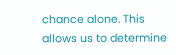chance alone. This allows us to determine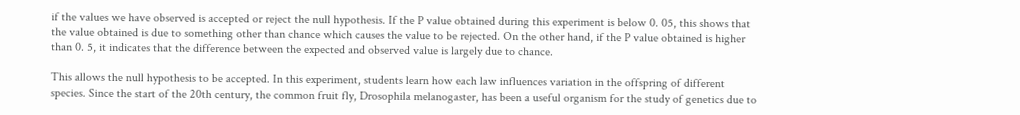if the values we have observed is accepted or reject the null hypothesis. If the P value obtained during this experiment is below 0. 05, this shows that the value obtained is due to something other than chance which causes the value to be rejected. On the other hand, if the P value obtained is higher than 0. 5, it indicates that the difference between the expected and observed value is largely due to chance.

This allows the null hypothesis to be accepted. In this experiment, students learn how each law influences variation in the offspring of different species. Since the start of the 20th century, the common fruit fly, Drosophila melanogaster, has been a useful organism for the study of genetics due to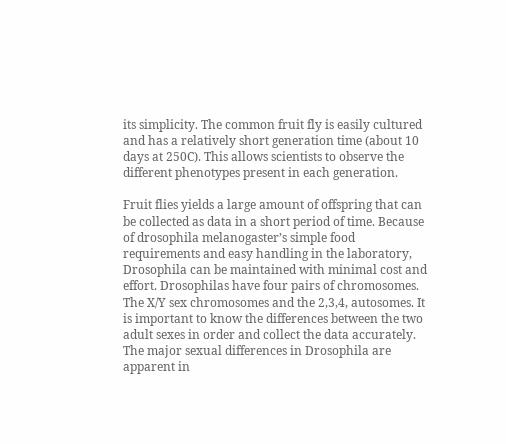its simplicity. The common fruit fly is easily cultured and has a relatively short generation time (about 10 days at 250C). This allows scientists to observe the different phenotypes present in each generation.

Fruit flies yields a large amount of offspring that can be collected as data in a short period of time. Because of drosophila melanogaster’s simple food requirements and easy handling in the laboratory, Drosophila can be maintained with minimal cost and effort. Drosophilas have four pairs of chromosomes. The X/Y sex chromosomes and the 2,3,4, autosomes. It is important to know the differences between the two adult sexes in order and collect the data accurately. The major sexual differences in Drosophila are apparent in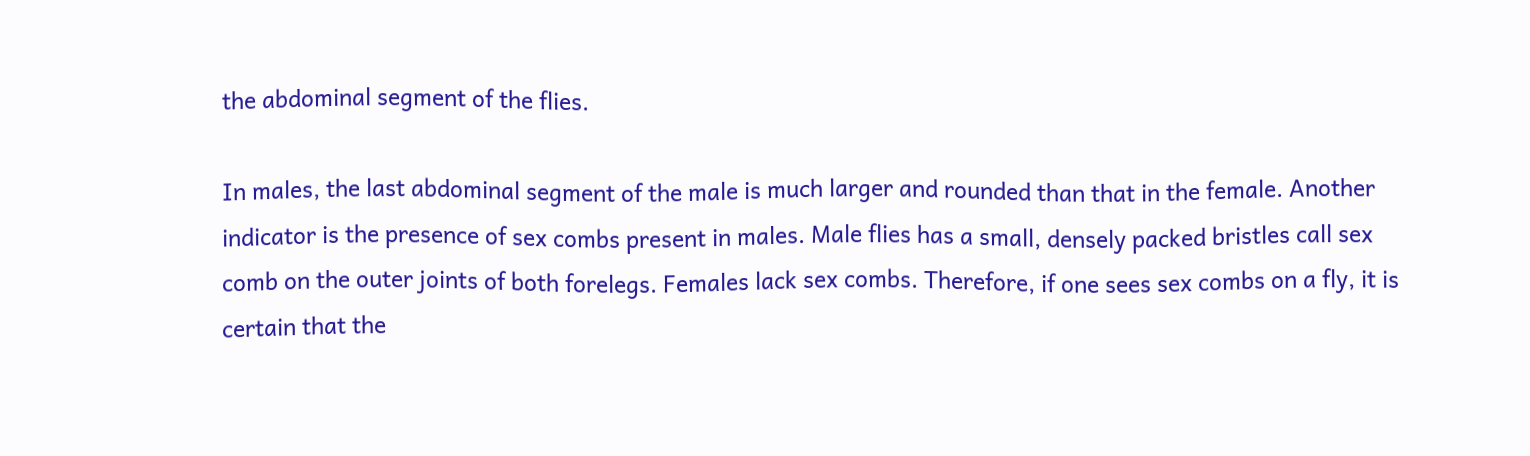the abdominal segment of the flies.

In males, the last abdominal segment of the male is much larger and rounded than that in the female. Another indicator is the presence of sex combs present in males. Male flies has a small, densely packed bristles call sex comb on the outer joints of both forelegs. Females lack sex combs. Therefore, if one sees sex combs on a fly, it is certain that the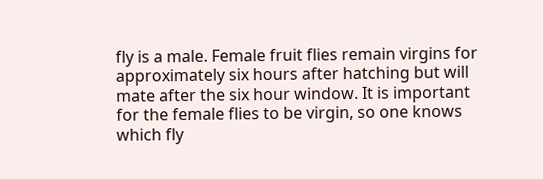fly is a male. Female fruit flies remain virgins for approximately six hours after hatching but will mate after the six hour window. It is important for the female flies to be virgin, so one knows which fly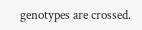genotypes are crossed.